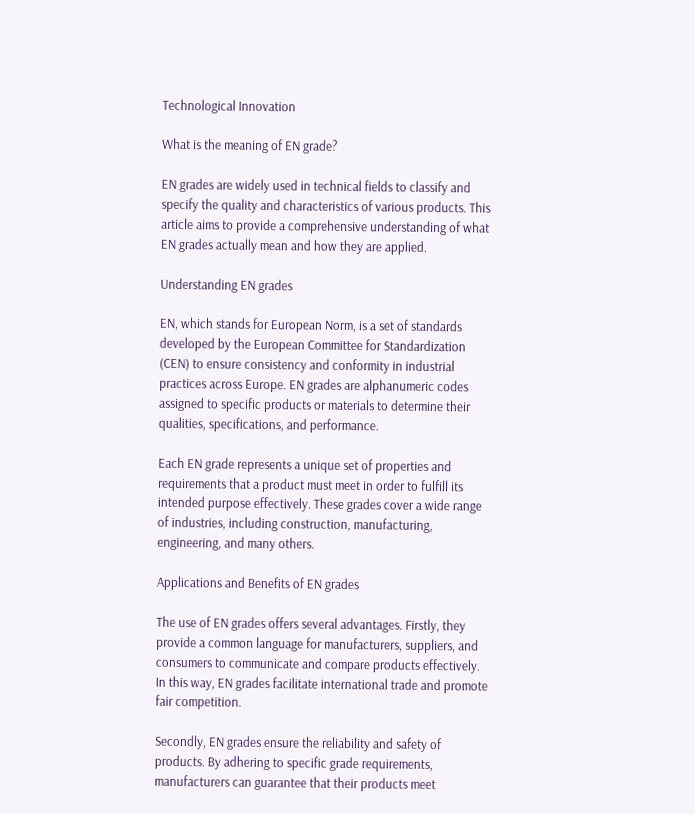Technological Innovation

What is the meaning of EN grade?

EN grades are widely used in technical fields to classify and specify the quality and characteristics of various products. This article aims to provide a comprehensive understanding of what EN grades actually mean and how they are applied.

Understanding EN grades

EN, which stands for European Norm, is a set of standards developed by the European Committee for Standardization (CEN) to ensure consistency and conformity in industrial practices across Europe. EN grades are alphanumeric codes assigned to specific products or materials to determine their qualities, specifications, and performance.

Each EN grade represents a unique set of properties and requirements that a product must meet in order to fulfill its intended purpose effectively. These grades cover a wide range of industries, including construction, manufacturing, engineering, and many others.

Applications and Benefits of EN grades

The use of EN grades offers several advantages. Firstly, they provide a common language for manufacturers, suppliers, and consumers to communicate and compare products effectively. In this way, EN grades facilitate international trade and promote fair competition.

Secondly, EN grades ensure the reliability and safety of products. By adhering to specific grade requirements, manufacturers can guarantee that their products meet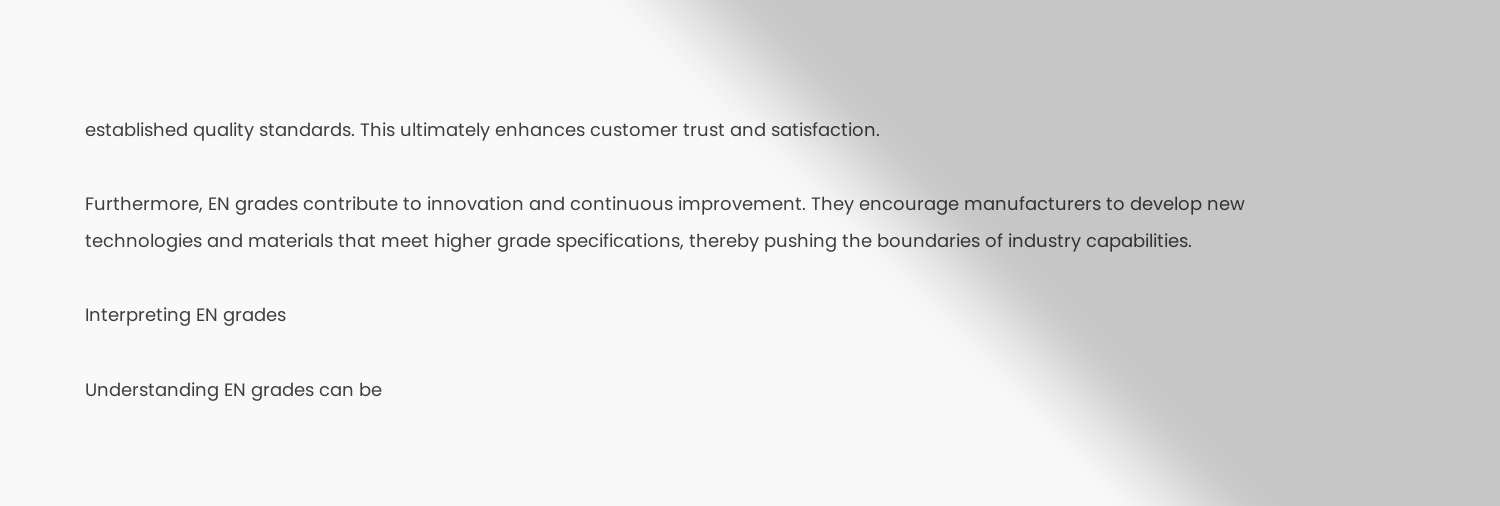established quality standards. This ultimately enhances customer trust and satisfaction.

Furthermore, EN grades contribute to innovation and continuous improvement. They encourage manufacturers to develop new technologies and materials that meet higher grade specifications, thereby pushing the boundaries of industry capabilities.

Interpreting EN grades

Understanding EN grades can be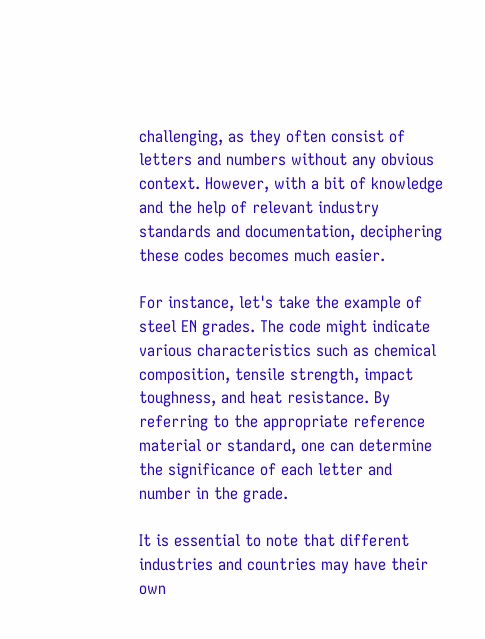challenging, as they often consist of letters and numbers without any obvious context. However, with a bit of knowledge and the help of relevant industry standards and documentation, deciphering these codes becomes much easier.

For instance, let's take the example of steel EN grades. The code might indicate various characteristics such as chemical composition, tensile strength, impact toughness, and heat resistance. By referring to the appropriate reference material or standard, one can determine the significance of each letter and number in the grade.

It is essential to note that different industries and countries may have their own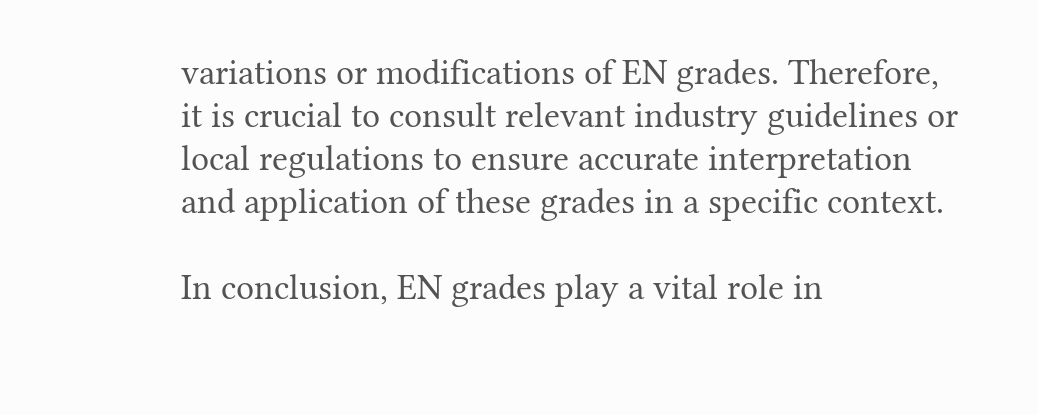variations or modifications of EN grades. Therefore, it is crucial to consult relevant industry guidelines or local regulations to ensure accurate interpretation and application of these grades in a specific context.

In conclusion, EN grades play a vital role in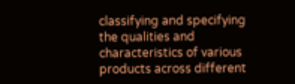classifying and specifying the qualities and characteristics of various products across different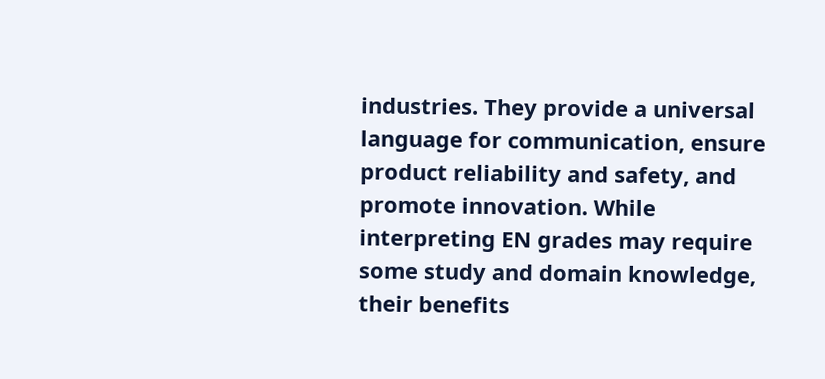industries. They provide a universal language for communication, ensure product reliability and safety, and promote innovation. While interpreting EN grades may require some study and domain knowledge, their benefits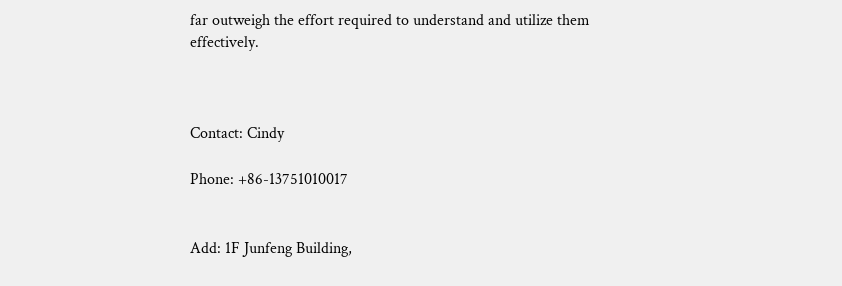far outweigh the effort required to understand and utilize them effectively.



Contact: Cindy

Phone: +86-13751010017


Add: 1F Junfeng Building,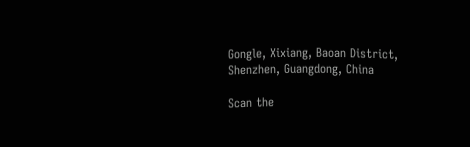Gongle, Xixiang, Baoan District, Shenzhen, Guangdong, China

Scan the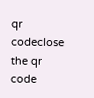qr codeclose
the qr code